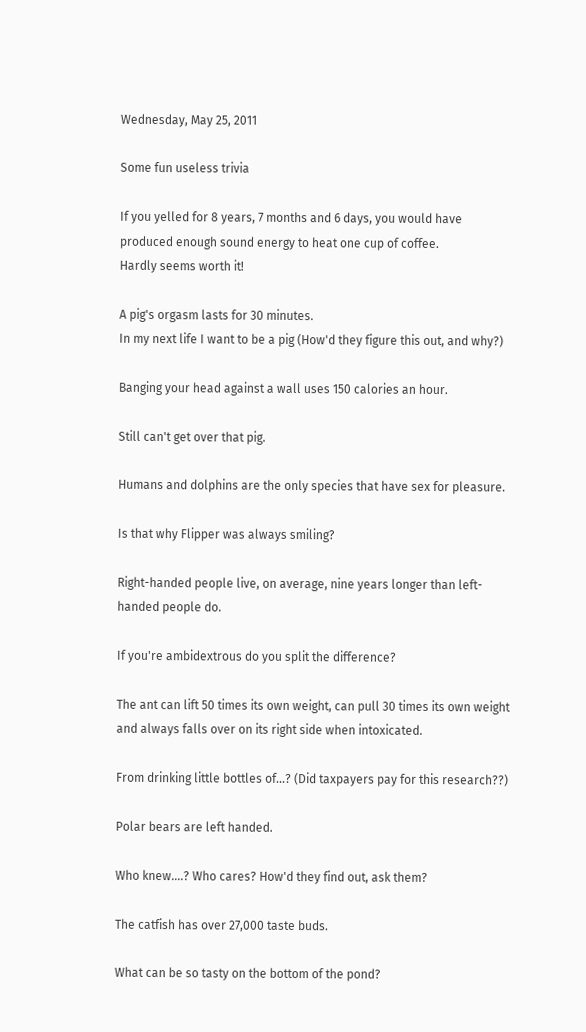Wednesday, May 25, 2011

Some fun useless trivia

If you yelled for 8 years, 7 months and 6 days, you would have produced enough sound energy to heat one cup of coffee.
Hardly seems worth it!

A pig's orgasm lasts for 30 minutes.
In my next life I want to be a pig (How'd they figure this out, and why?)

Banging your head against a wall uses 150 calories an hour.

Still can't get over that pig.

Humans and dolphins are the only species that have sex for pleasure.

Is that why Flipper was always smiling?

Right-handed people live, on average, nine years longer than left-handed people do.

If you're ambidextrous do you split the difference?

The ant can lift 50 times its own weight, can pull 30 times its own weight and always falls over on its right side when intoxicated.

From drinking little bottles of...? (Did taxpayers pay for this research??)

Polar bears are left handed.

Who knew....? Who cares? How'd they find out, ask them?

The catfish has over 27,000 taste buds.

What can be so tasty on the bottom of the pond?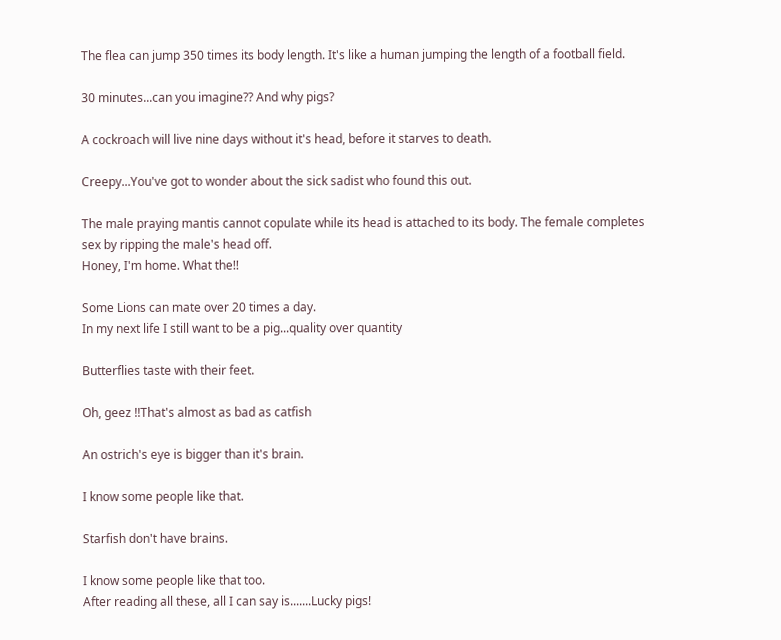The flea can jump 350 times its body length. It's like a human jumping the length of a football field.

30 minutes...can you imagine?? And why pigs?

A cockroach will live nine days without it's head, before it starves to death.

Creepy...You've got to wonder about the sick sadist who found this out.

The male praying mantis cannot copulate while its head is attached to its body. The female completes sex by ripping the male's head off.
Honey, I'm home. What the!!

Some Lions can mate over 20 times a day.
In my next life I still want to be a pig...quality over quantity

Butterflies taste with their feet.

Oh, geez !!That's almost as bad as catfish

An ostrich's eye is bigger than it's brain.

I know some people like that.

Starfish don't have brains.

I know some people like that too.
After reading all these, all I can say is.......Lucky pigs!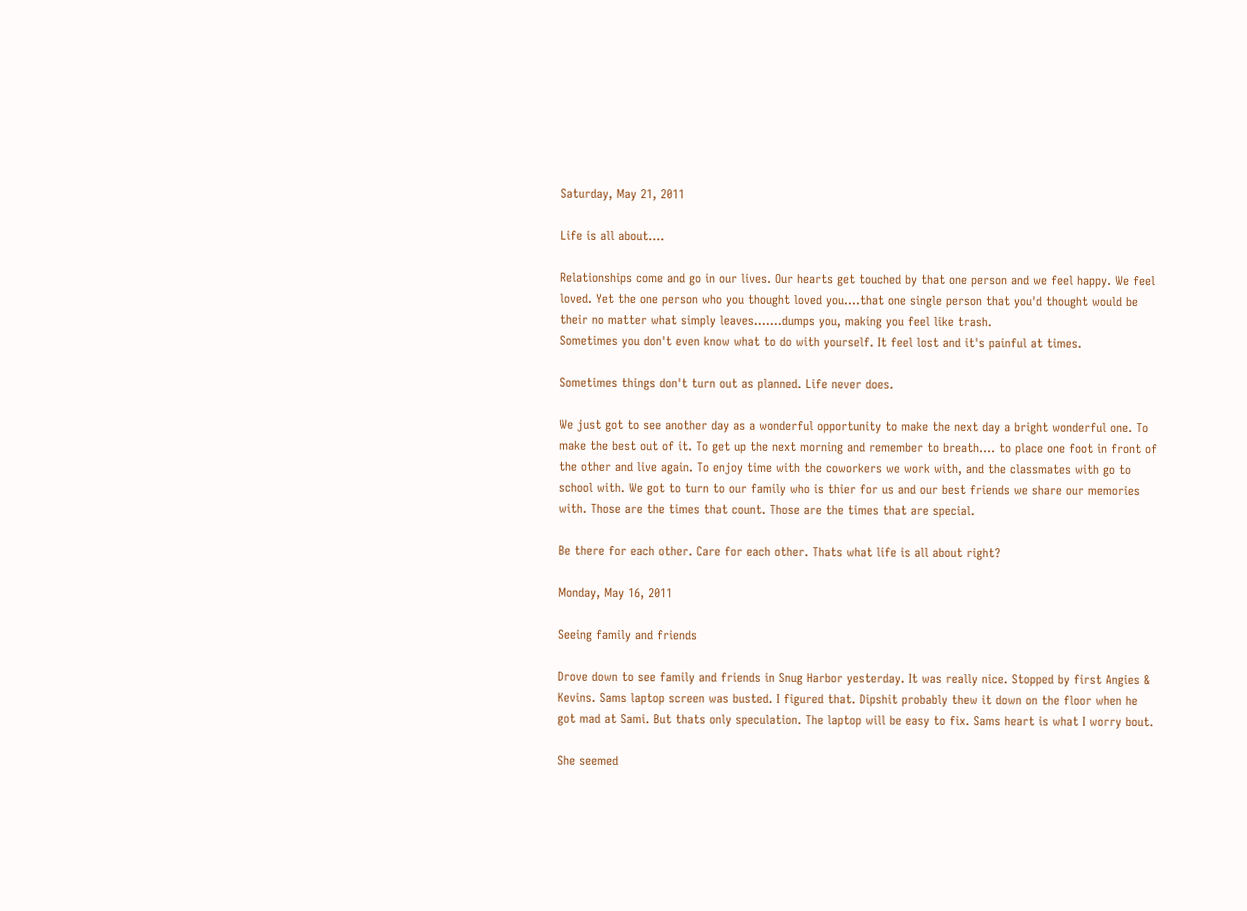Saturday, May 21, 2011

Life is all about....

Relationships come and go in our lives. Our hearts get touched by that one person and we feel happy. We feel loved. Yet the one person who you thought loved you....that one single person that you'd thought would be their no matter what simply leaves.......dumps you, making you feel like trash.
Sometimes you don't even know what to do with yourself. It feel lost and it's painful at times.

Sometimes things don't turn out as planned. Life never does.

We just got to see another day as a wonderful opportunity to make the next day a bright wonderful one. To make the best out of it. To get up the next morning and remember to breath.... to place one foot in front of the other and live again. To enjoy time with the coworkers we work with, and the classmates with go to school with. We got to turn to our family who is thier for us and our best friends we share our memories with. Those are the times that count. Those are the times that are special.

Be there for each other. Care for each other. Thats what life is all about right?

Monday, May 16, 2011

Seeing family and friends

Drove down to see family and friends in Snug Harbor yesterday. It was really nice. Stopped by first Angies & Kevins. Sams laptop screen was busted. I figured that. Dipshit probably thew it down on the floor when he got mad at Sami. But thats only speculation. The laptop will be easy to fix. Sams heart is what I worry bout.

She seemed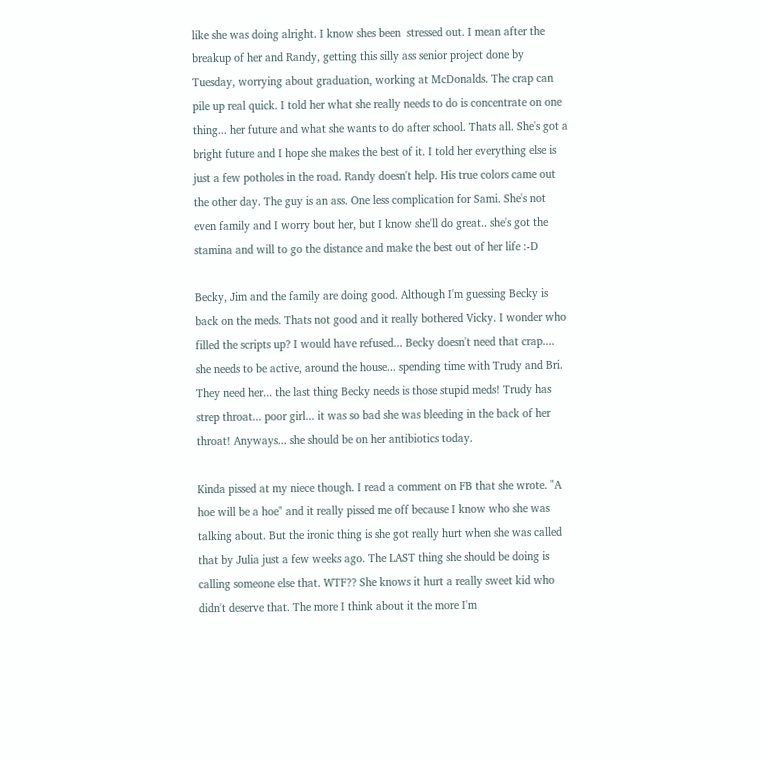like she was doing alright. I know shes been  stressed out. I mean after the breakup of her and Randy, getting this silly ass senior project done by Tuesday, worrying about graduation, working at McDonalds. The crap can pile up real quick. I told her what she really needs to do is concentrate on one thing... her future and what she wants to do after school. Thats all. She's got a bright future and I hope she makes the best of it. I told her everything else is just a few potholes in the road. Randy doesn't help. His true colors came out the other day. The guy is an ass. One less complication for Sami. She's not even family and I worry bout her, but I know she'll do great.. she's got the stamina and will to go the distance and make the best out of her life :-D

Becky, Jim and the family are doing good. Although I'm guessing Becky is back on the meds. Thats not good and it really bothered Vicky. I wonder who filled the scripts up? I would have refused... Becky doesn't need that crap.... she needs to be active, around the house... spending time with Trudy and Bri. They need her... the last thing Becky needs is those stupid meds! Trudy has strep throat... poor girl... it was so bad she was bleeding in the back of her throat! Anyways... she should be on her antibiotics today.

Kinda pissed at my niece though. I read a comment on FB that she wrote. "A hoe will be a hoe" and it really pissed me off because I know who she was talking about. But the ironic thing is she got really hurt when she was called that by Julia just a few weeks ago. The LAST thing she should be doing is calling someone else that. WTF?? She knows it hurt a really sweet kid who didn't deserve that. The more I think about it the more I'm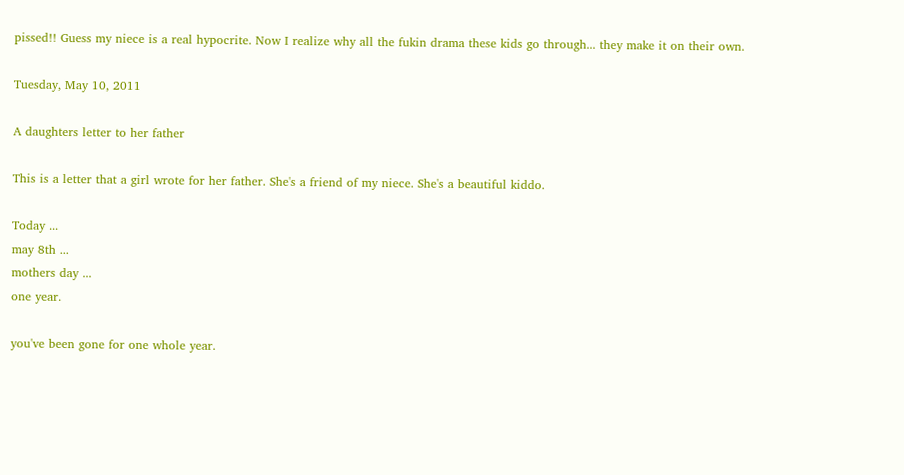pissed!! Guess my niece is a real hypocrite. Now I realize why all the fukin drama these kids go through... they make it on their own.

Tuesday, May 10, 2011

A daughters letter to her father

This is a letter that a girl wrote for her father. She's a friend of my niece. She's a beautiful kiddo.

Today ...
may 8th ...
mothers day ...
one year.

you've been gone for one whole year.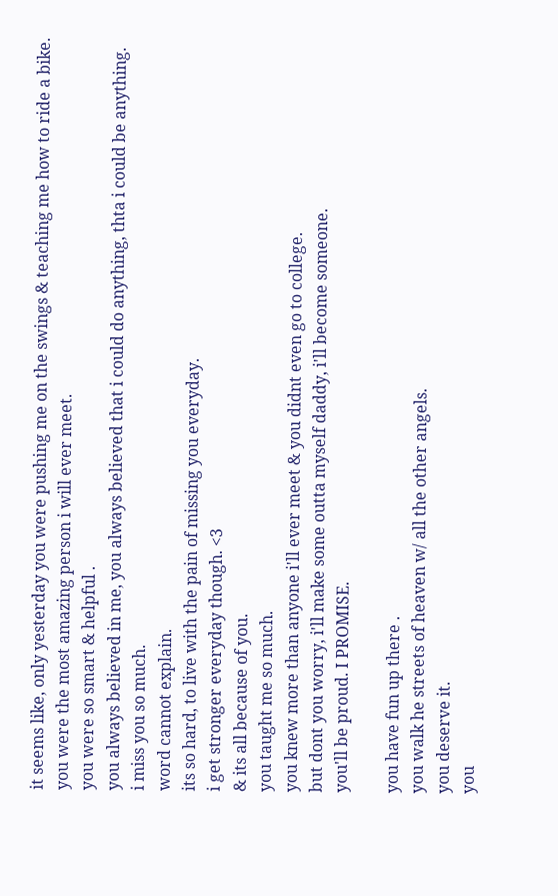it seems like, only yesterday you were pushing me on the swings & teaching me how to ride a bike.
you were the most amazing person i will ever meet.
you were so smart & helpful .
you always believed in me, you always believed that i could do anything, thta i could be anything.
i miss you so much.
word cannot explain.
its so hard, to live with the pain of missing you everyday.
i get stronger everyday though. <3
& its all because of you.
you taught me so much.
you knew more than anyone i'll ever meet & you didnt even go to college.
but dont you worry, i'll make some outta myself daddy, i'll become someone.
you'll be proud. I PROMISE.

you have fun up there .
you walk he streets of heaven w/ all the other angels.
you deserve it.
you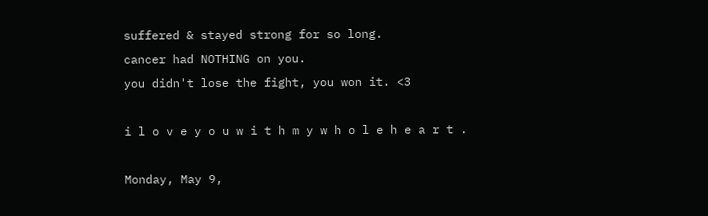suffered & stayed strong for so long.
cancer had NOTHING on you.
you didn't lose the fight, you won it. <3

i l o v e y o u w i t h m y w h o l e h e a r t .

Monday, May 9,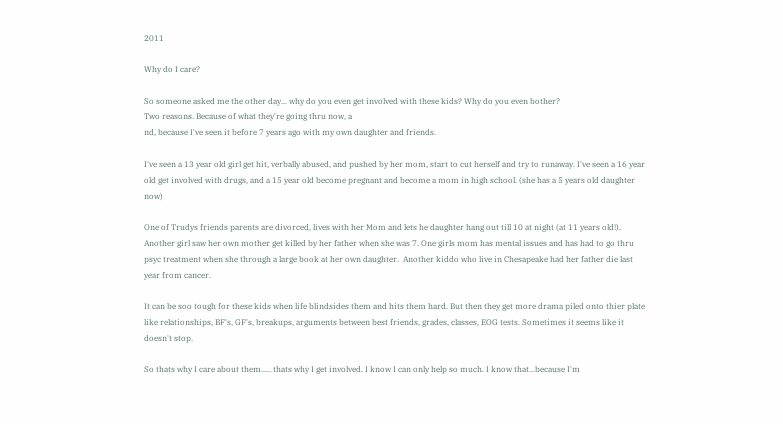2011

Why do I care?

So someone asked me the other day... why do you even get involved with these kids? Why do you even bother?
Two reasons. Because of what they're going thru now, a
nd, because I've seen it before 7 years ago with my own daughter and friends.

I've seen a 13 year old girl get hit, verbally abused, and pushed by her mom, start to cut herself and try to runaway. I've seen a 16 year old get involved with drugs, and a 15 year old become pregnant and become a mom in high school. (she has a 5 years old daughter now)

One of Trudys friends parents are divorced, lives with her Mom and lets he daughter hang out till 10 at night (at 11 years old!). Another girl saw her own mother get killed by her father when she was 7. One girls mom has mental issues and has had to go thru psyc treatment when she through a large book at her own daughter.  Another kiddo who live in Chesapeake had her father die last year from cancer.

It can be soo tough for these kids when life blindsides them and hits them hard. But then they get more drama piled onto thier plate like relationships, BF's, GF's, breakups, arguments between best friends, grades, classes, EOG tests. Sometimes it seems like it doesn't stop.

So thats why I care about them..... thats why I get involved. I know I can only help so much. I know that...because I'm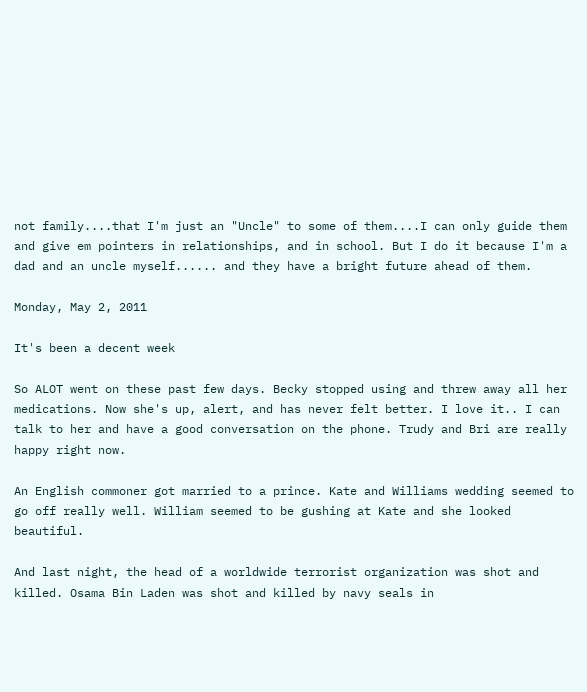not family....that I'm just an "Uncle" to some of them....I can only guide them and give em pointers in relationships, and in school. But I do it because I'm a dad and an uncle myself...... and they have a bright future ahead of them.

Monday, May 2, 2011

It's been a decent week

So ALOT went on these past few days. Becky stopped using and threw away all her medications. Now she's up, alert, and has never felt better. I love it.. I can talk to her and have a good conversation on the phone. Trudy and Bri are really happy right now.

An English commoner got married to a prince. Kate and Williams wedding seemed to go off really well. William seemed to be gushing at Kate and she looked beautiful.

And last night, the head of a worldwide terrorist organization was shot and killed. Osama Bin Laden was shot and killed by navy seals in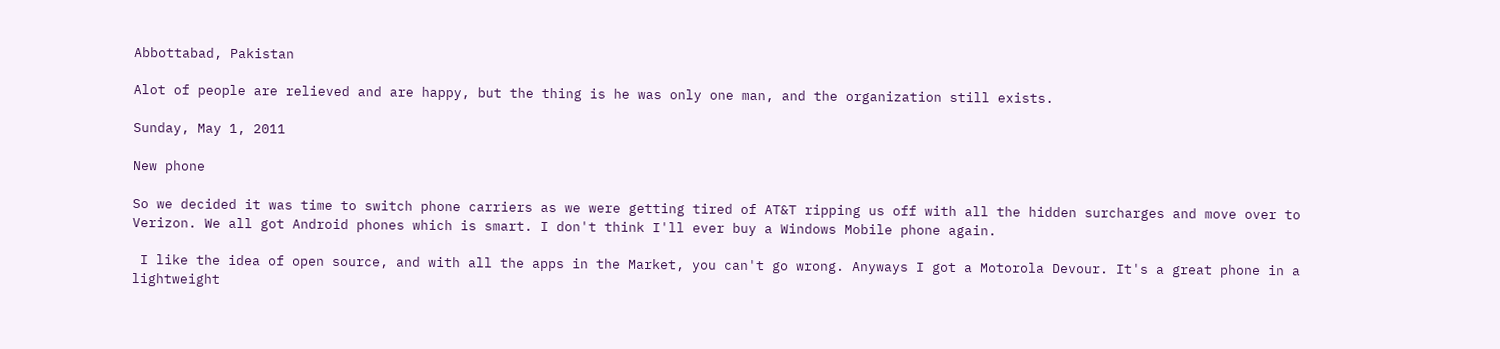Abbottabad, Pakistan

Alot of people are relieved and are happy, but the thing is he was only one man, and the organization still exists.

Sunday, May 1, 2011

New phone

So we decided it was time to switch phone carriers as we were getting tired of AT&T ripping us off with all the hidden surcharges and move over to Verizon. We all got Android phones which is smart. I don't think I'll ever buy a Windows Mobile phone again.

 I like the idea of open source, and with all the apps in the Market, you can't go wrong. Anyways I got a Motorola Devour. It's a great phone in a lightweight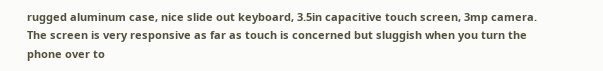rugged aluminum case, nice slide out keyboard, 3.5in capacitive touch screen, 3mp camera. The screen is very responsive as far as touch is concerned but sluggish when you turn the phone over to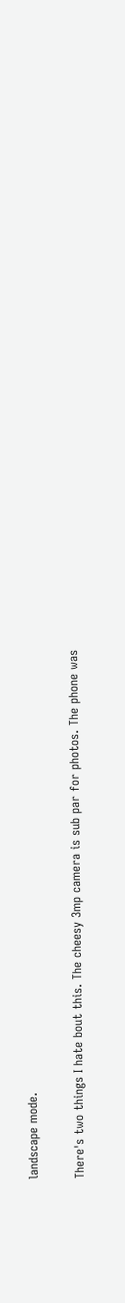landscape mode.

There's two things I hate bout this. The cheesy 3mp camera is sub par for photos. The phone was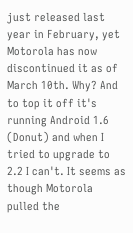just released last year in February, yet Motorola has now discontinued it as of March 10th. Why? And to top it off it's running Android 1.6 (Donut) and when I tried to upgrade to 2.2 I can't. It seems as though Motorola pulled the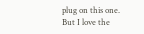plug on this one. But I love the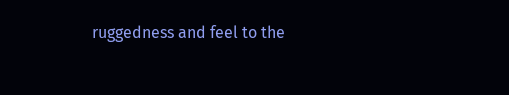ruggedness and feel to the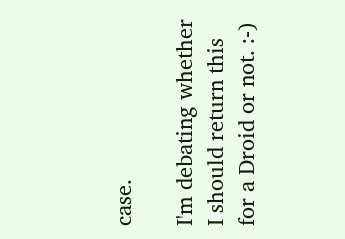case.

I'm debating whether I should return this for a Droid or not. :-)